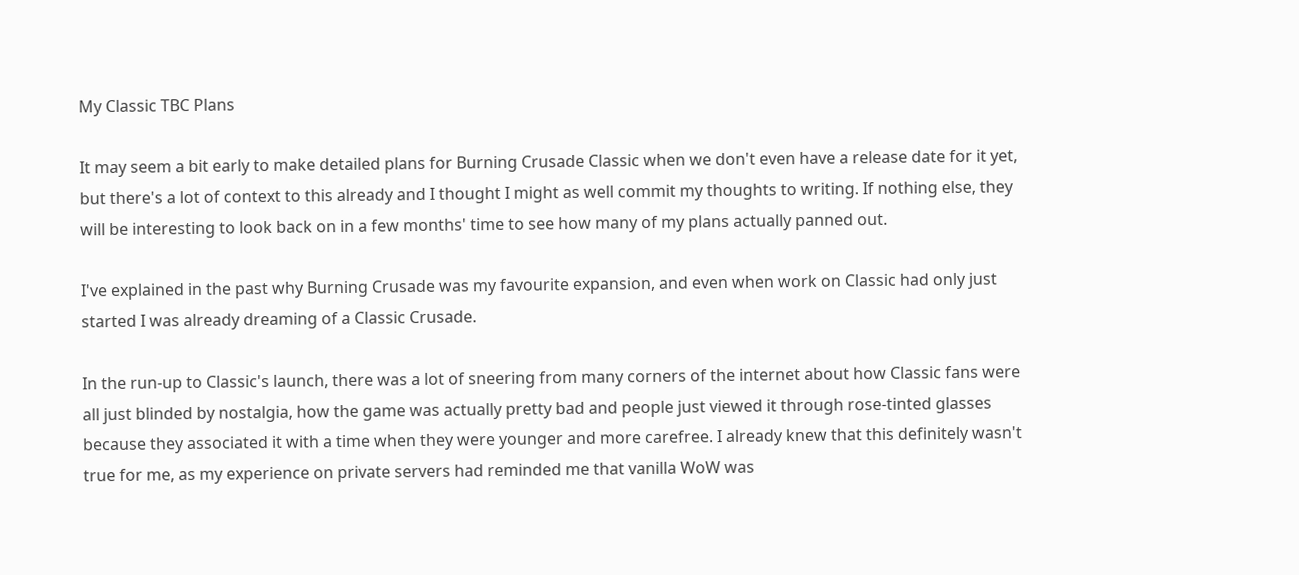My Classic TBC Plans

It may seem a bit early to make detailed plans for Burning Crusade Classic when we don't even have a release date for it yet, but there's a lot of context to this already and I thought I might as well commit my thoughts to writing. If nothing else, they will be interesting to look back on in a few months' time to see how many of my plans actually panned out.

I've explained in the past why Burning Crusade was my favourite expansion, and even when work on Classic had only just started I was already dreaming of a Classic Crusade.

In the run-up to Classic's launch, there was a lot of sneering from many corners of the internet about how Classic fans were all just blinded by nostalgia, how the game was actually pretty bad and people just viewed it through rose-tinted glasses because they associated it with a time when they were younger and more carefree. I already knew that this definitely wasn't true for me, as my experience on private servers had reminded me that vanilla WoW was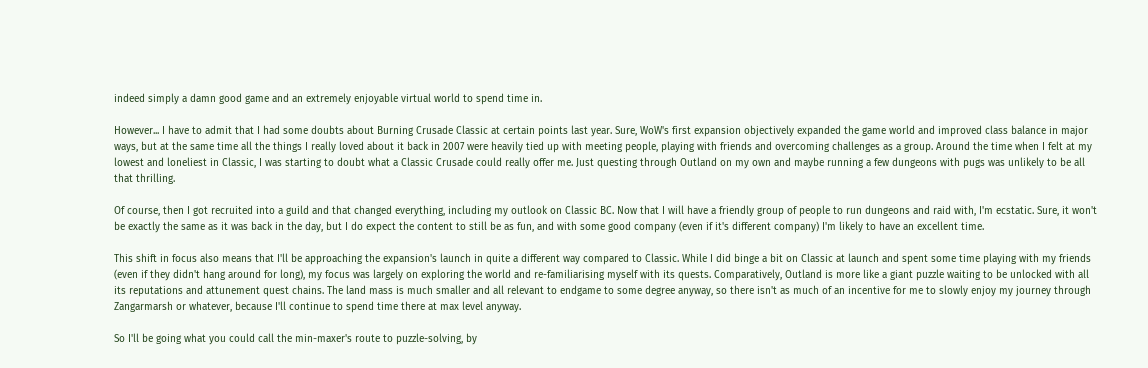indeed simply a damn good game and an extremely enjoyable virtual world to spend time in.

However... I have to admit that I had some doubts about Burning Crusade Classic at certain points last year. Sure, WoW's first expansion objectively expanded the game world and improved class balance in major ways, but at the same time all the things I really loved about it back in 2007 were heavily tied up with meeting people, playing with friends and overcoming challenges as a group. Around the time when I felt at my lowest and loneliest in Classic, I was starting to doubt what a Classic Crusade could really offer me. Just questing through Outland on my own and maybe running a few dungeons with pugs was unlikely to be all that thrilling.

Of course, then I got recruited into a guild and that changed everything, including my outlook on Classic BC. Now that I will have a friendly group of people to run dungeons and raid with, I'm ecstatic. Sure, it won't be exactly the same as it was back in the day, but I do expect the content to still be as fun, and with some good company (even if it's different company) I'm likely to have an excellent time.

This shift in focus also means that I'll be approaching the expansion's launch in quite a different way compared to Classic. While I did binge a bit on Classic at launch and spent some time playing with my friends (even if they didn't hang around for long), my focus was largely on exploring the world and re-familiarising myself with its quests. Comparatively, Outland is more like a giant puzzle waiting to be unlocked with all its reputations and attunement quest chains. The land mass is much smaller and all relevant to endgame to some degree anyway, so there isn't as much of an incentive for me to slowly enjoy my journey through Zangarmarsh or whatever, because I'll continue to spend time there at max level anyway.

So I'll be going what you could call the min-maxer's route to puzzle-solving, by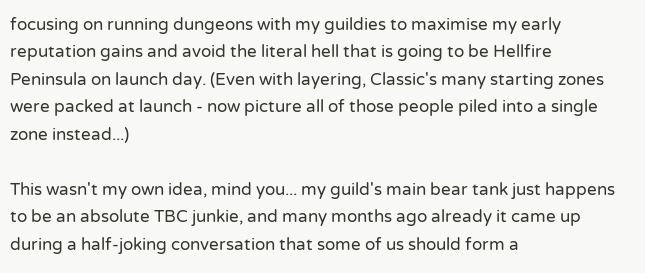focusing on running dungeons with my guildies to maximise my early reputation gains and avoid the literal hell that is going to be Hellfire Peninsula on launch day. (Even with layering, Classic's many starting zones were packed at launch - now picture all of those people piled into a single zone instead...)

This wasn't my own idea, mind you... my guild's main bear tank just happens to be an absolute TBC junkie, and many months ago already it came up during a half-joking conversation that some of us should form a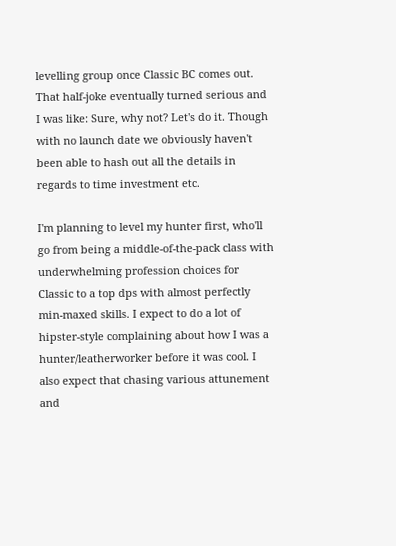levelling group once Classic BC comes out. That half-joke eventually turned serious and I was like: Sure, why not? Let's do it. Though with no launch date we obviously haven't been able to hash out all the details in regards to time investment etc.

I'm planning to level my hunter first, who'll go from being a middle-of-the-pack class with underwhelming profession choices for Classic to a top dps with almost perfectly min-maxed skills. I expect to do a lot of hipster-style complaining about how I was a hunter/leatherworker before it was cool. I also expect that chasing various attunement and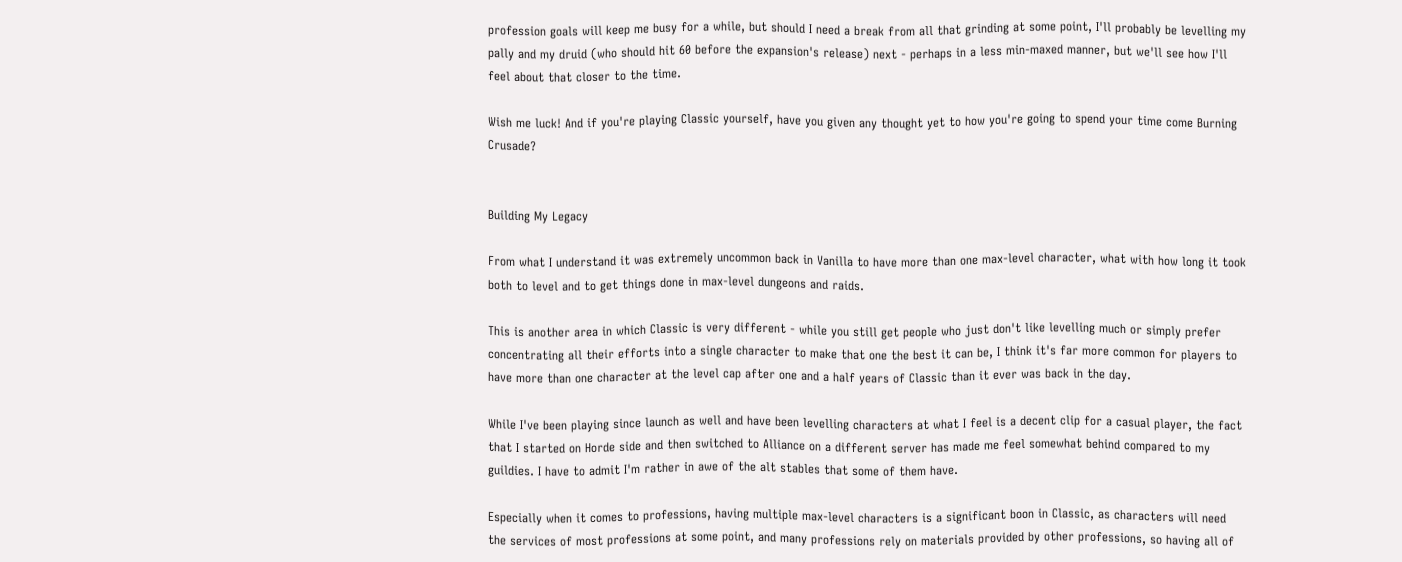profession goals will keep me busy for a while, but should I need a break from all that grinding at some point, I'll probably be levelling my pally and my druid (who should hit 60 before the expansion's release) next - perhaps in a less min-maxed manner, but we'll see how I'll feel about that closer to the time.

Wish me luck! And if you're playing Classic yourself, have you given any thought yet to how you're going to spend your time come Burning Crusade?


Building My Legacy

From what I understand it was extremely uncommon back in Vanilla to have more than one max-level character, what with how long it took both to level and to get things done in max-level dungeons and raids.

This is another area in which Classic is very different - while you still get people who just don't like levelling much or simply prefer concentrating all their efforts into a single character to make that one the best it can be, I think it's far more common for players to have more than one character at the level cap after one and a half years of Classic than it ever was back in the day.

While I've been playing since launch as well and have been levelling characters at what I feel is a decent clip for a casual player, the fact that I started on Horde side and then switched to Alliance on a different server has made me feel somewhat behind compared to my guildies. I have to admit I'm rather in awe of the alt stables that some of them have.

Especially when it comes to professions, having multiple max-level characters is a significant boon in Classic, as characters will need the services of most professions at some point, and many professions rely on materials provided by other professions, so having all of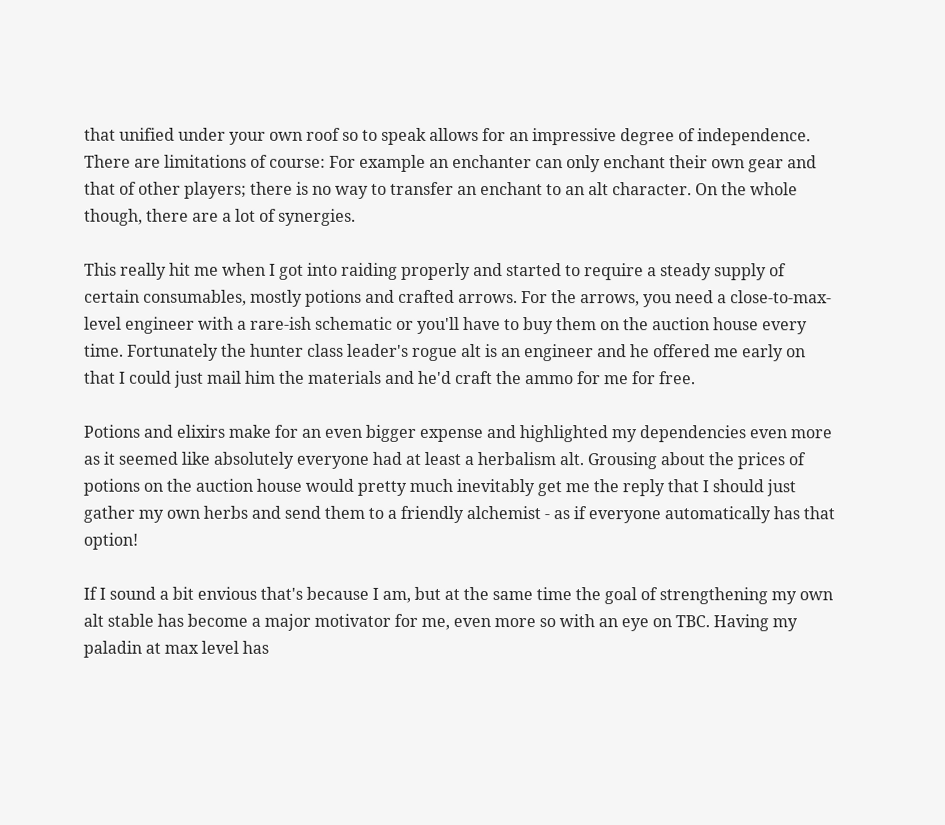that unified under your own roof so to speak allows for an impressive degree of independence. There are limitations of course: For example an enchanter can only enchant their own gear and that of other players; there is no way to transfer an enchant to an alt character. On the whole though, there are a lot of synergies.

This really hit me when I got into raiding properly and started to require a steady supply of certain consumables, mostly potions and crafted arrows. For the arrows, you need a close-to-max-level engineer with a rare-ish schematic or you'll have to buy them on the auction house every time. Fortunately the hunter class leader's rogue alt is an engineer and he offered me early on that I could just mail him the materials and he'd craft the ammo for me for free.

Potions and elixirs make for an even bigger expense and highlighted my dependencies even more as it seemed like absolutely everyone had at least a herbalism alt. Grousing about the prices of potions on the auction house would pretty much inevitably get me the reply that I should just gather my own herbs and send them to a friendly alchemist - as if everyone automatically has that option!

If I sound a bit envious that's because I am, but at the same time the goal of strengthening my own alt stable has become a major motivator for me, even more so with an eye on TBC. Having my paladin at max level has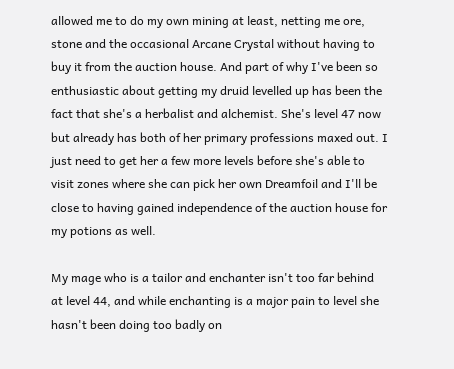allowed me to do my own mining at least, netting me ore, stone and the occasional Arcane Crystal without having to buy it from the auction house. And part of why I've been so enthusiastic about getting my druid levelled up has been the fact that she's a herbalist and alchemist. She's level 47 now but already has both of her primary professions maxed out. I just need to get her a few more levels before she's able to visit zones where she can pick her own Dreamfoil and I'll be close to having gained independence of the auction house for my potions as well.

My mage who is a tailor and enchanter isn't too far behind at level 44, and while enchanting is a major pain to level she hasn't been doing too badly on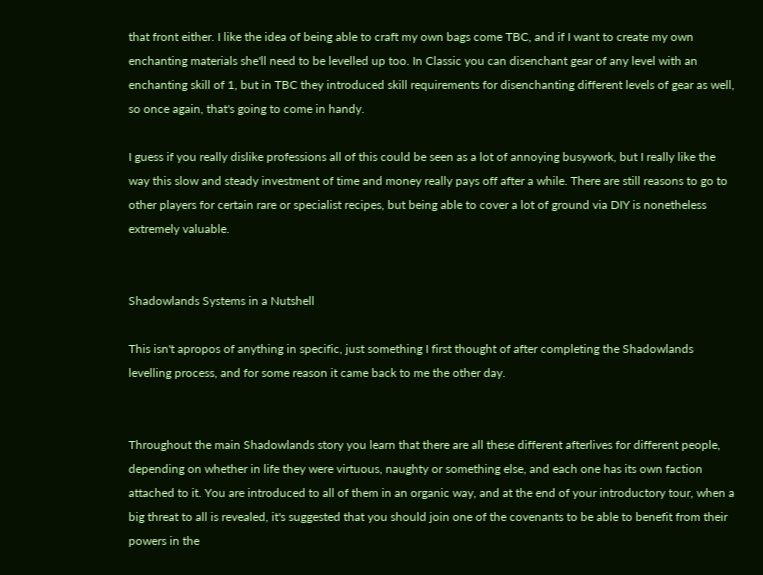that front either. I like the idea of being able to craft my own bags come TBC, and if I want to create my own enchanting materials she'll need to be levelled up too. In Classic you can disenchant gear of any level with an enchanting skill of 1, but in TBC they introduced skill requirements for disenchanting different levels of gear as well, so once again, that's going to come in handy.

I guess if you really dislike professions all of this could be seen as a lot of annoying busywork, but I really like the way this slow and steady investment of time and money really pays off after a while. There are still reasons to go to other players for certain rare or specialist recipes, but being able to cover a lot of ground via DIY is nonetheless extremely valuable.


Shadowlands Systems in a Nutshell

This isn't apropos of anything in specific, just something I first thought of after completing the Shadowlands levelling process, and for some reason it came back to me the other day.


Throughout the main Shadowlands story you learn that there are all these different afterlives for different people, depending on whether in life they were virtuous, naughty or something else, and each one has its own faction attached to it. You are introduced to all of them in an organic way, and at the end of your introductory tour, when a big threat to all is revealed, it's suggested that you should join one of the covenants to be able to benefit from their powers in the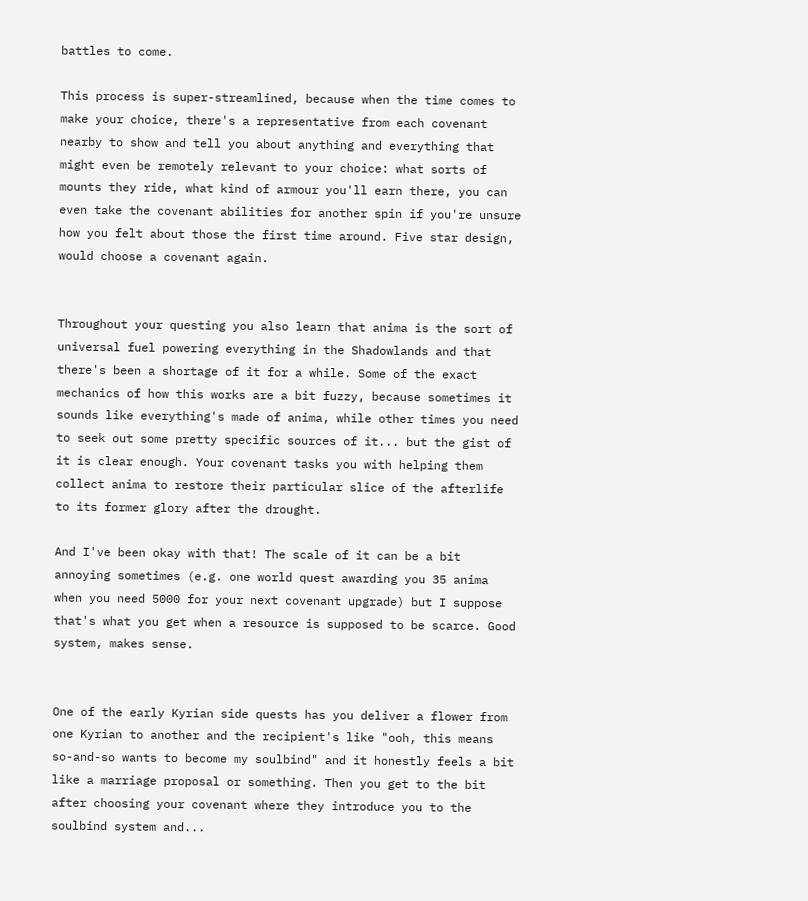battles to come.

This process is super-streamlined, because when the time comes to make your choice, there's a representative from each covenant nearby to show and tell you about anything and everything that might even be remotely relevant to your choice: what sorts of mounts they ride, what kind of armour you'll earn there, you can even take the covenant abilities for another spin if you're unsure how you felt about those the first time around. Five star design, would choose a covenant again.


Throughout your questing you also learn that anima is the sort of universal fuel powering everything in the Shadowlands and that there's been a shortage of it for a while. Some of the exact mechanics of how this works are a bit fuzzy, because sometimes it sounds like everything's made of anima, while other times you need to seek out some pretty specific sources of it... but the gist of it is clear enough. Your covenant tasks you with helping them collect anima to restore their particular slice of the afterlife to its former glory after the drought.

And I've been okay with that! The scale of it can be a bit annoying sometimes (e.g. one world quest awarding you 35 anima when you need 5000 for your next covenant upgrade) but I suppose that's what you get when a resource is supposed to be scarce. Good system, makes sense.


One of the early Kyrian side quests has you deliver a flower from one Kyrian to another and the recipient's like "ooh, this means so-and-so wants to become my soulbind" and it honestly feels a bit like a marriage proposal or something. Then you get to the bit after choosing your covenant where they introduce you to the soulbind system and...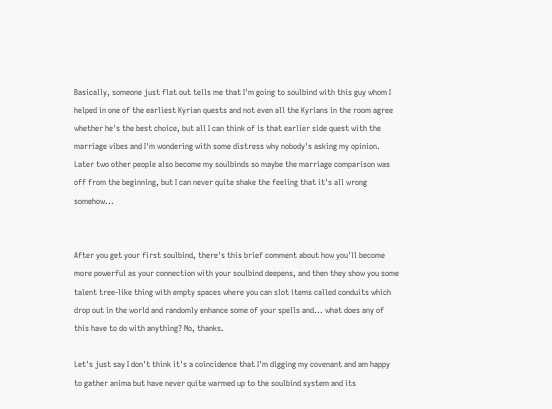Basically, someone just flat out tells me that I'm going to soulbind with this guy whom I helped in one of the earliest Kyrian quests and not even all the Kyrians in the room agree whether he's the best choice, but all I can think of is that earlier side quest with the marriage vibes and I'm wondering with some distress why nobody's asking my opinion. Later two other people also become my soulbinds so maybe the marriage comparison was off from the beginning, but I can never quite shake the feeling that it's all wrong somehow...


After you get your first soulbind, there's this brief comment about how you'll become more powerful as your connection with your soulbind deepens, and then they show you some talent tree-like thing with empty spaces where you can slot items called conduits which drop out in the world and randomly enhance some of your spells and... what does any of this have to do with anything? No, thanks.

Let's just say I don't think it's a coincidence that I'm digging my covenant and am happy to gather anima but have never quite warmed up to the soulbind system and its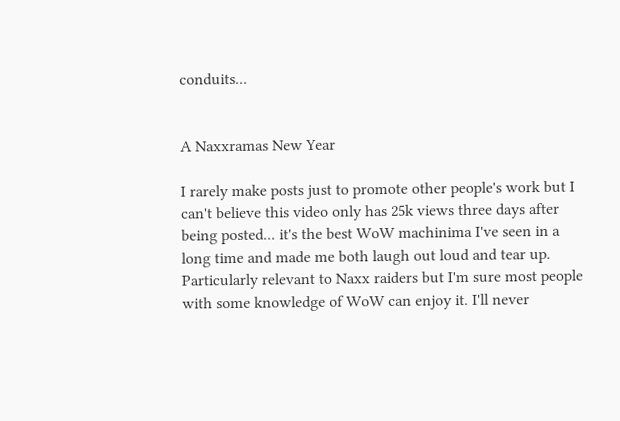conduits...


A Naxxramas New Year

I rarely make posts just to promote other people's work but I can't believe this video only has 25k views three days after being posted... it's the best WoW machinima I've seen in a long time and made me both laugh out loud and tear up. Particularly relevant to Naxx raiders but I'm sure most people with some knowledge of WoW can enjoy it. I'll never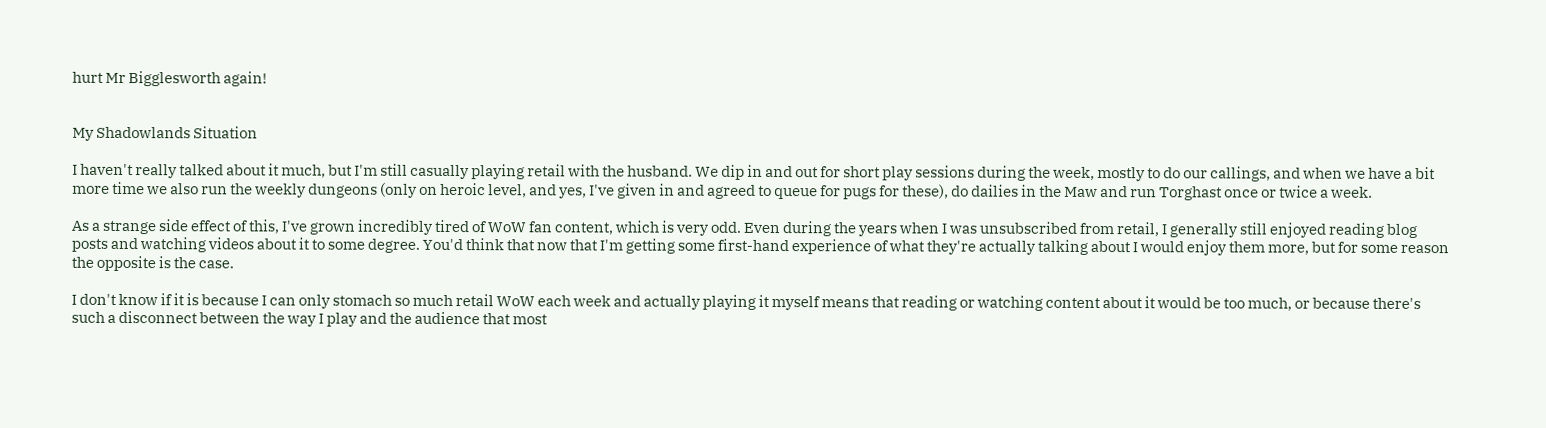hurt Mr Bigglesworth again!


My Shadowlands Situation

I haven't really talked about it much, but I'm still casually playing retail with the husband. We dip in and out for short play sessions during the week, mostly to do our callings, and when we have a bit more time we also run the weekly dungeons (only on heroic level, and yes, I've given in and agreed to queue for pugs for these), do dailies in the Maw and run Torghast once or twice a week.

As a strange side effect of this, I've grown incredibly tired of WoW fan content, which is very odd. Even during the years when I was unsubscribed from retail, I generally still enjoyed reading blog posts and watching videos about it to some degree. You'd think that now that I'm getting some first-hand experience of what they're actually talking about I would enjoy them more, but for some reason the opposite is the case.

I don't know if it is because I can only stomach so much retail WoW each week and actually playing it myself means that reading or watching content about it would be too much, or because there's such a disconnect between the way I play and the audience that most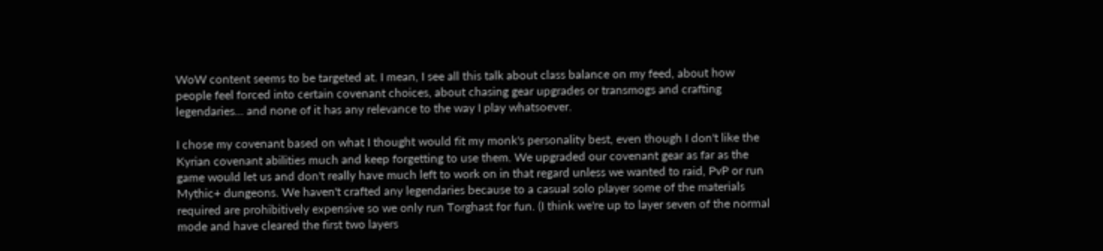WoW content seems to be targeted at. I mean, I see all this talk about class balance on my feed, about how people feel forced into certain covenant choices, about chasing gear upgrades or transmogs and crafting legendaries... and none of it has any relevance to the way I play whatsoever.

I chose my covenant based on what I thought would fit my monk's personality best, even though I don't like the Kyrian covenant abilities much and keep forgetting to use them. We upgraded our covenant gear as far as the game would let us and don't really have much left to work on in that regard unless we wanted to raid, PvP or run Mythic+ dungeons. We haven't crafted any legendaries because to a casual solo player some of the materials required are prohibitively expensive so we only run Torghast for fun. (I think we're up to layer seven of the normal mode and have cleared the first two layers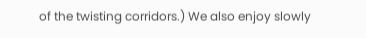of the twisting corridors.) We also enjoy slowly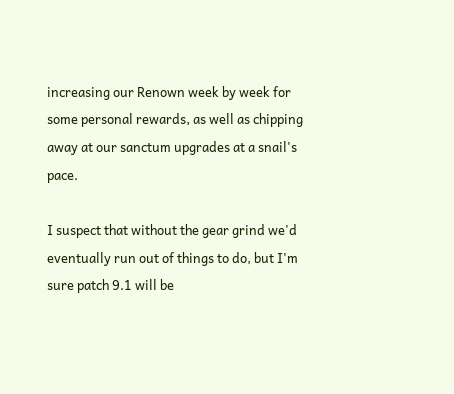increasing our Renown week by week for some personal rewards, as well as chipping away at our sanctum upgrades at a snail's pace.

I suspect that without the gear grind we'd eventually run out of things to do, but I'm sure patch 9.1 will be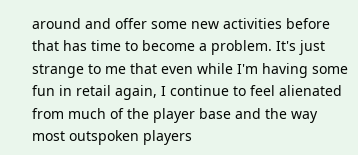around and offer some new activities before that has time to become a problem. It's just strange to me that even while I'm having some fun in retail again, I continue to feel alienated from much of the player base and the way most outspoken players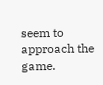seem to approach the game.